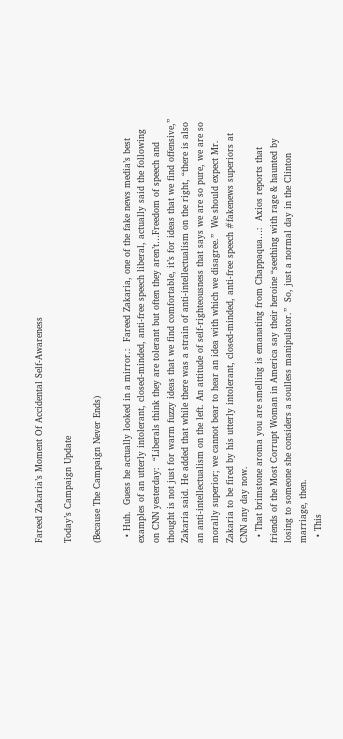Fareed Zakaria’s Moment Of Accidental Self-Awareness

Today’s Campaign Update

(Because The Campaign Never Ends)

  • Huh.  Guess he actually looked in a mirror.:  Fareed Zakaria, one of the fake news media’s best examples of an utterly intolerant, closed-minded, anti-free speech liberal, actually said the following on CNN yesterday:  “Liberals think they are tolerant but often they aren’t…Freedom of speech and thought is not just for warm fuzzy ideas that we find comfortable, it’s for ideas that we find offensive,” Zakaria said. He added that while there was a strain of anti-intellectualism on the right, “there is also an anti-intellectualism on the left. An attitude of self-righteousness that says we are so pure, we are so morally superior; we cannot bear to hear an idea with which we disagree.”  We should expect Mr. Zakaria to be fired by his utterly intolerant, closed-minded, anti-free speech #fakenews superiors at CNN any day now.
  • That brimstone aroma you are smelling is emanating from Chappaqua…:  Axios reports that friends of the Most Corrupt Woman in America say their heroine “seething with rage & haunted by losing to someone she considers a soulless manipulator.”  So, just a normal day in the Clinton marriage, then.
  • This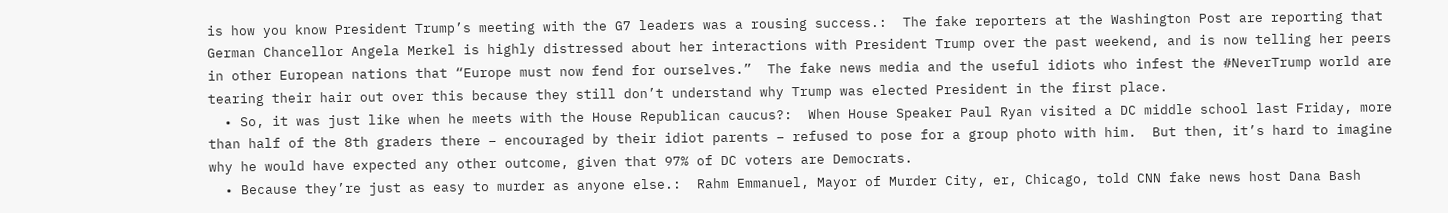is how you know President Trump’s meeting with the G7 leaders was a rousing success.:  The fake reporters at the Washington Post are reporting that German Chancellor Angela Merkel is highly distressed about her interactions with President Trump over the past weekend, and is now telling her peers in other European nations that “Europe must now fend for ourselves.”  The fake news media and the useful idiots who infest the #NeverTrump world are tearing their hair out over this because they still don’t understand why Trump was elected President in the first place.
  • So, it was just like when he meets with the House Republican caucus?:  When House Speaker Paul Ryan visited a DC middle school last Friday, more than half of the 8th graders there – encouraged by their idiot parents – refused to pose for a group photo with him.  But then, it’s hard to imagine why he would have expected any other outcome, given that 97% of DC voters are Democrats.
  • Because they’re just as easy to murder as anyone else.:  Rahm Emmanuel, Mayor of Murder City, er, Chicago, told CNN fake news host Dana Bash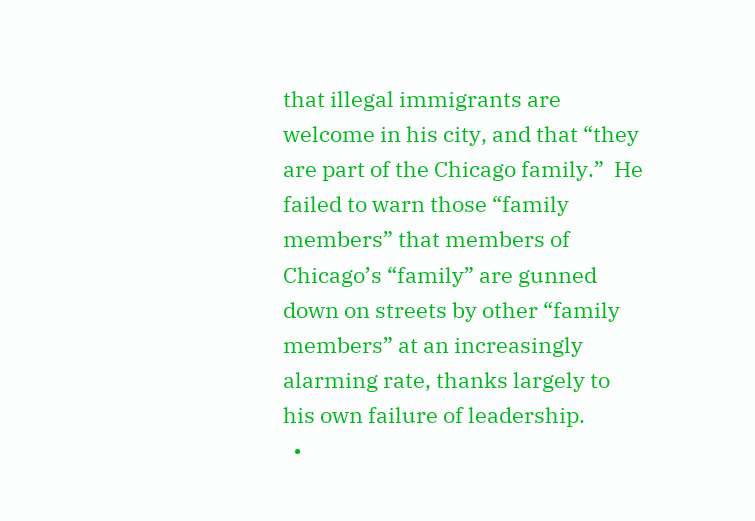that illegal immigrants are welcome in his city, and that “they are part of the Chicago family.”  He failed to warn those “family members” that members of Chicago’s “family” are gunned down on streets by other “family members” at an increasingly alarming rate, thanks largely to his own failure of leadership.
  •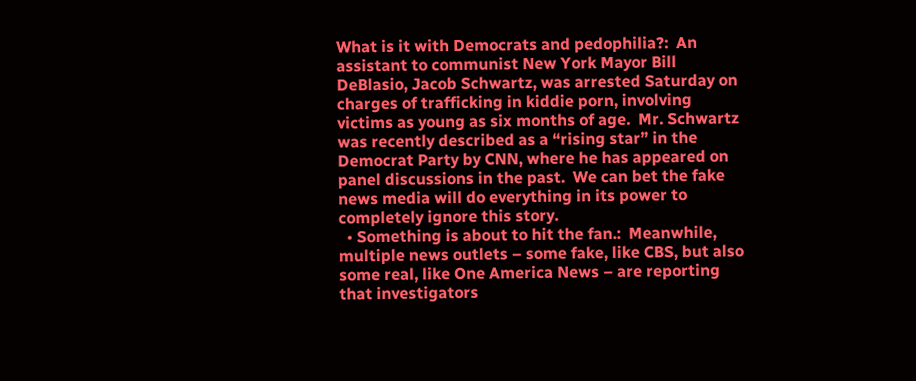What is it with Democrats and pedophilia?:  An assistant to communist New York Mayor Bill DeBlasio, Jacob Schwartz, was arrested Saturday on charges of trafficking in kiddie porn, involving victims as young as six months of age.  Mr. Schwartz was recently described as a “rising star” in the Democrat Party by CNN, where he has appeared on panel discussions in the past.  We can bet the fake news media will do everything in its power to completely ignore this story.
  • Something is about to hit the fan.:  Meanwhile, multiple news outlets – some fake, like CBS, but also some real, like One America News – are reporting that investigators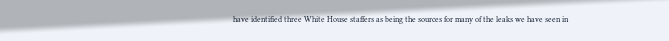have identified three White House staffers as being the sources for many of the leaks we have seen in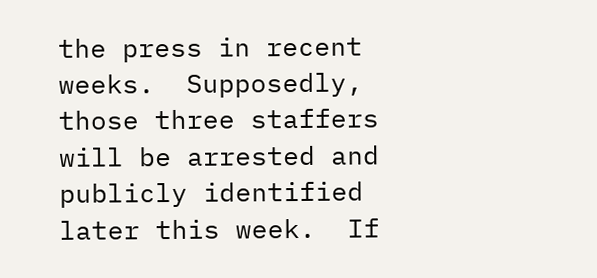the press in recent weeks.  Supposedly, those three staffers will be arrested and publicly identified later this week.  If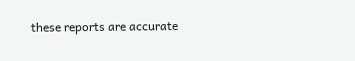these reports are accurate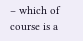– which of course is a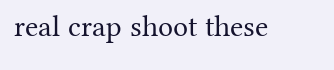real crap shoot these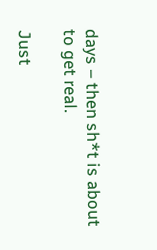days – then sh*t is about to get real.

Just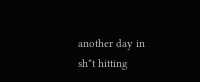another day in sh*t hitting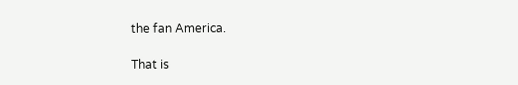the fan America.

That is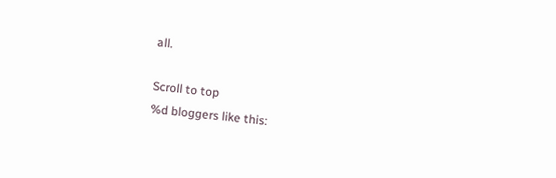all.

Scroll to top
%d bloggers like this: